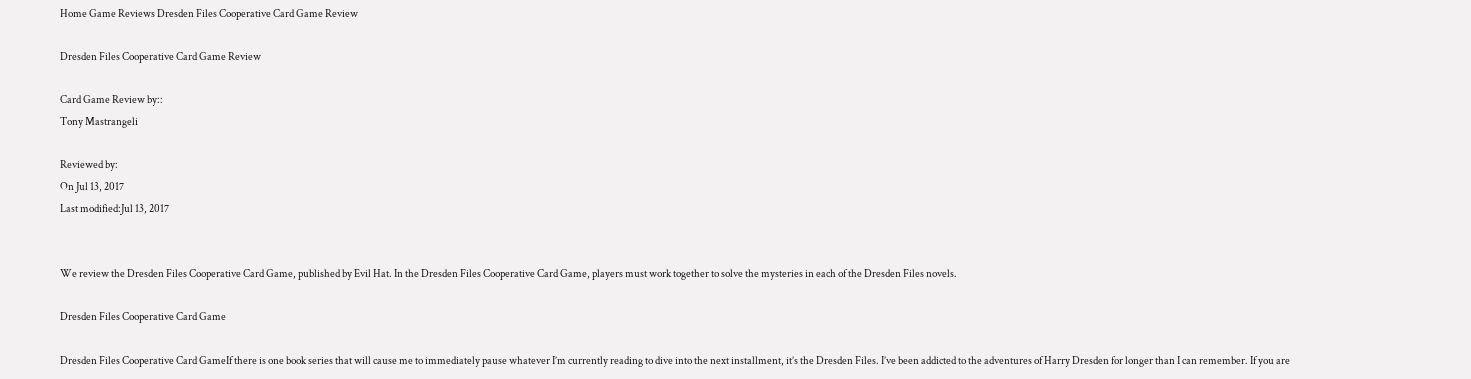Home Game Reviews Dresden Files Cooperative Card Game Review

Dresden Files Cooperative Card Game Review

Card Game Review by::
Tony Mastrangeli

Reviewed by:
On Jul 13, 2017
Last modified:Jul 13, 2017


We review the Dresden Files Cooperative Card Game, published by Evil Hat. In the Dresden Files Cooperative Card Game, players must work together to solve the mysteries in each of the Dresden Files novels.

Dresden Files Cooperative Card Game

Dresden Files Cooperative Card GameIf there is one book series that will cause me to immediately pause whatever I’m currently reading to dive into the next installment, it’s the Dresden Files. I’ve been addicted to the adventures of Harry Dresden for longer than I can remember. If you are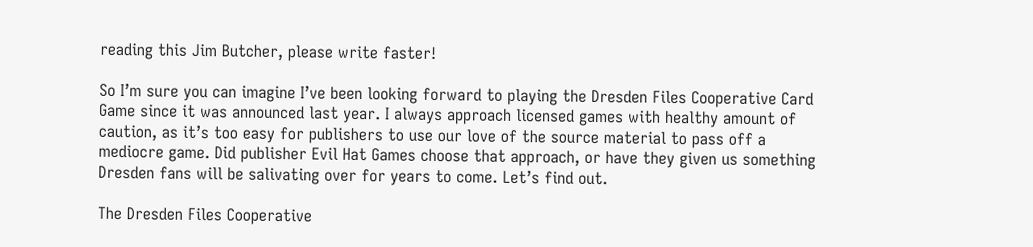reading this Jim Butcher, please write faster!

So I’m sure you can imagine I’ve been looking forward to playing the Dresden Files Cooperative Card Game since it was announced last year. I always approach licensed games with healthy amount of caution, as it’s too easy for publishers to use our love of the source material to pass off a mediocre game. Did publisher Evil Hat Games choose that approach, or have they given us something Dresden fans will be salivating over for years to come. Let’s find out.

The Dresden Files Cooperative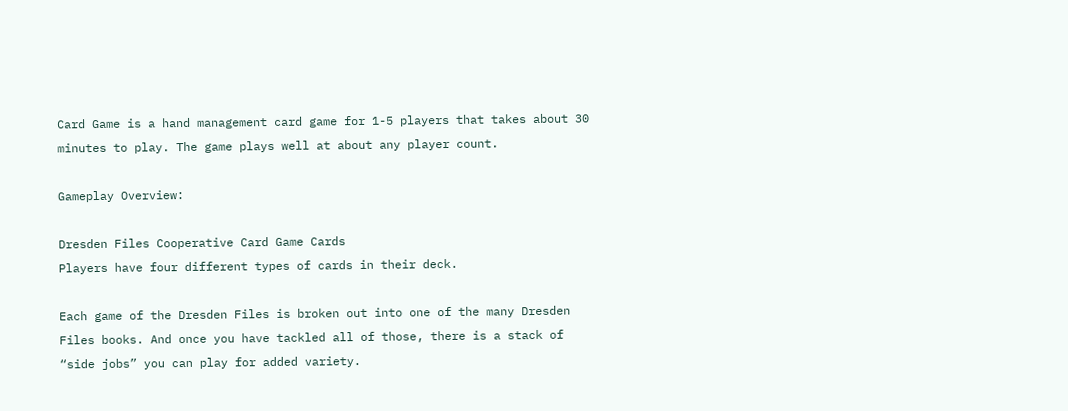Card Game is a hand management card game for 1-5 players that takes about 30 minutes to play. The game plays well at about any player count.

Gameplay Overview:

Dresden Files Cooperative Card Game Cards
Players have four different types of cards in their deck.

Each game of the Dresden Files is broken out into one of the many Dresden Files books. And once you have tackled all of those, there is a stack of “side jobs” you can play for added variety.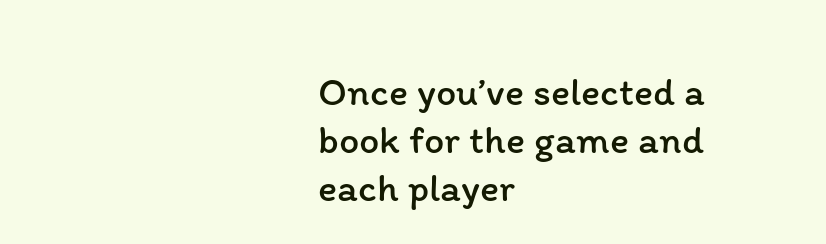Once you’ve selected a book for the game and each player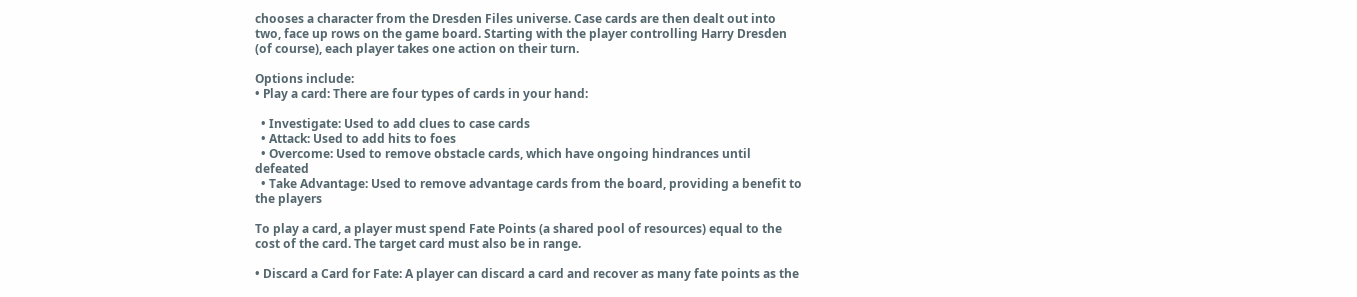chooses a character from the Dresden Files universe. Case cards are then dealt out into two, face up rows on the game board. Starting with the player controlling Harry Dresden (of course), each player takes one action on their turn.

Options include:
• Play a card: There are four types of cards in your hand:

  • Investigate: Used to add clues to case cards
  • Attack: Used to add hits to foes
  • Overcome: Used to remove obstacle cards, which have ongoing hindrances until defeated
  • Take Advantage: Used to remove advantage cards from the board, providing a benefit to the players

To play a card, a player must spend Fate Points (a shared pool of resources) equal to the cost of the card. The target card must also be in range.

• Discard a Card for Fate: A player can discard a card and recover as many fate points as the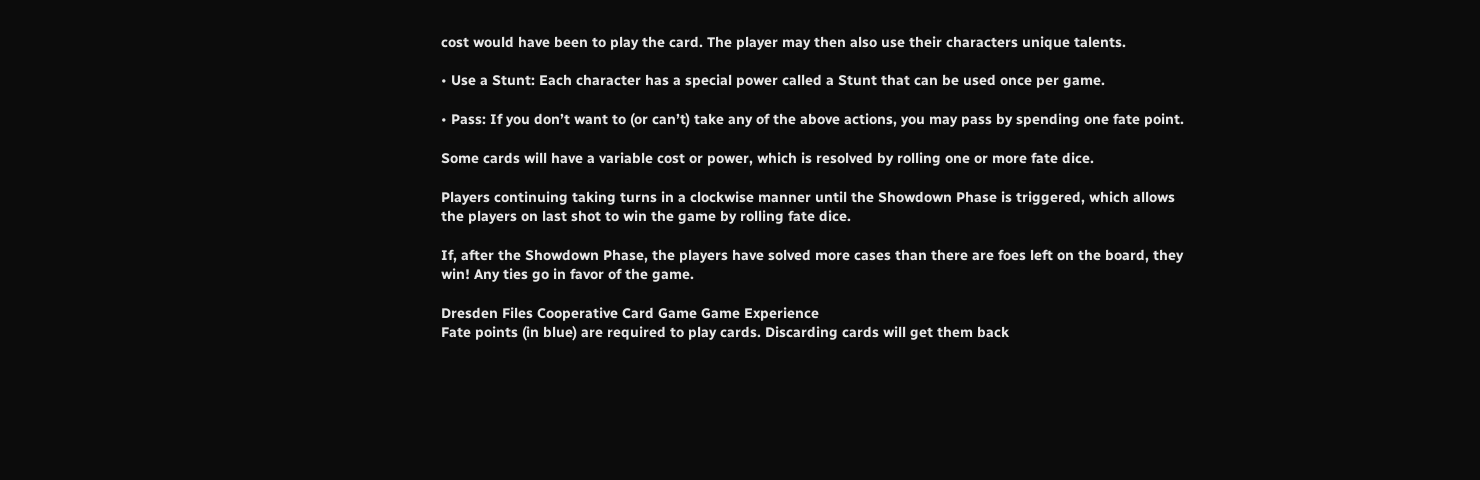cost would have been to play the card. The player may then also use their characters unique talents.

• Use a Stunt: Each character has a special power called a Stunt that can be used once per game.

• Pass: If you don’t want to (or can’t) take any of the above actions, you may pass by spending one fate point.

Some cards will have a variable cost or power, which is resolved by rolling one or more fate dice.

Players continuing taking turns in a clockwise manner until the Showdown Phase is triggered, which allows the players on last shot to win the game by rolling fate dice.

If, after the Showdown Phase, the players have solved more cases than there are foes left on the board, they win! Any ties go in favor of the game.

Dresden Files Cooperative Card Game Game Experience
Fate points (in blue) are required to play cards. Discarding cards will get them back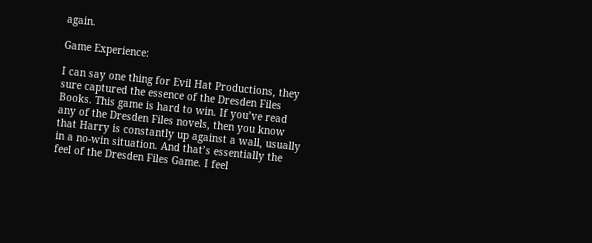again.

Game Experience:

I can say one thing for Evil Hat Productions, they sure captured the essence of the Dresden Files Books. This game is hard to win. If you’ve read any of the Dresden Files novels, then you know that Harry is constantly up against a wall, usually in a no-win situation. And that’s essentially the feel of the Dresden Files Game. I feel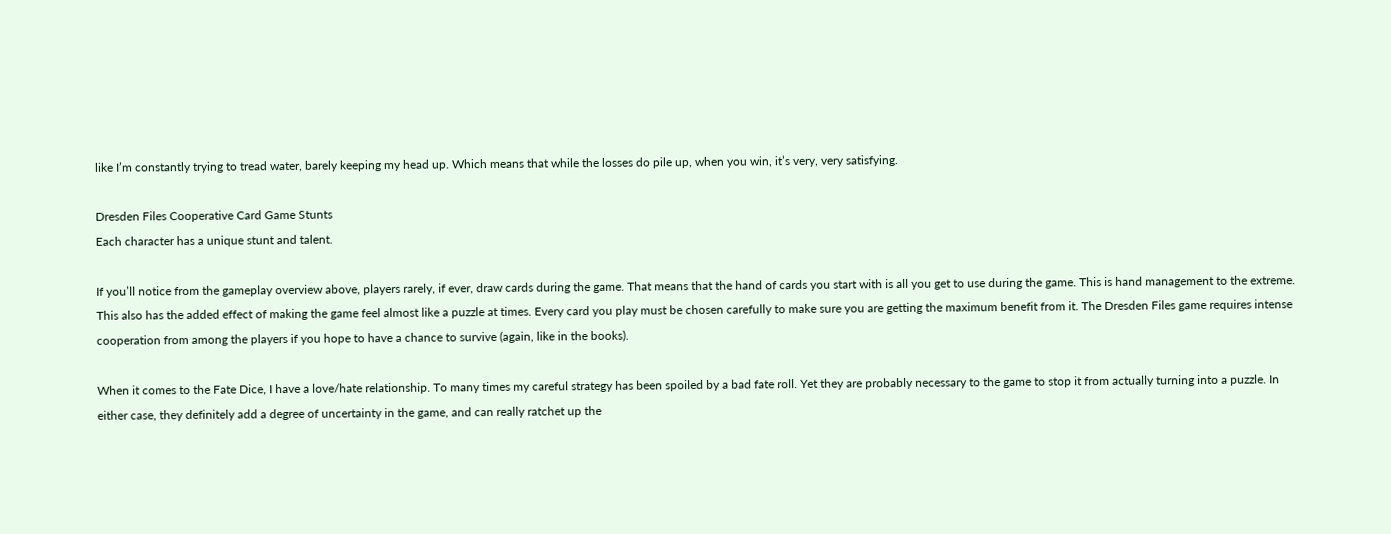like I’m constantly trying to tread water, barely keeping my head up. Which means that while the losses do pile up, when you win, it’s very, very satisfying.

Dresden Files Cooperative Card Game Stunts
Each character has a unique stunt and talent.

If you’ll notice from the gameplay overview above, players rarely, if ever, draw cards during the game. That means that the hand of cards you start with is all you get to use during the game. This is hand management to the extreme. This also has the added effect of making the game feel almost like a puzzle at times. Every card you play must be chosen carefully to make sure you are getting the maximum benefit from it. The Dresden Files game requires intense cooperation from among the players if you hope to have a chance to survive (again, like in the books).

When it comes to the Fate Dice, I have a love/hate relationship. To many times my careful strategy has been spoiled by a bad fate roll. Yet they are probably necessary to the game to stop it from actually turning into a puzzle. In either case, they definitely add a degree of uncertainty in the game, and can really ratchet up the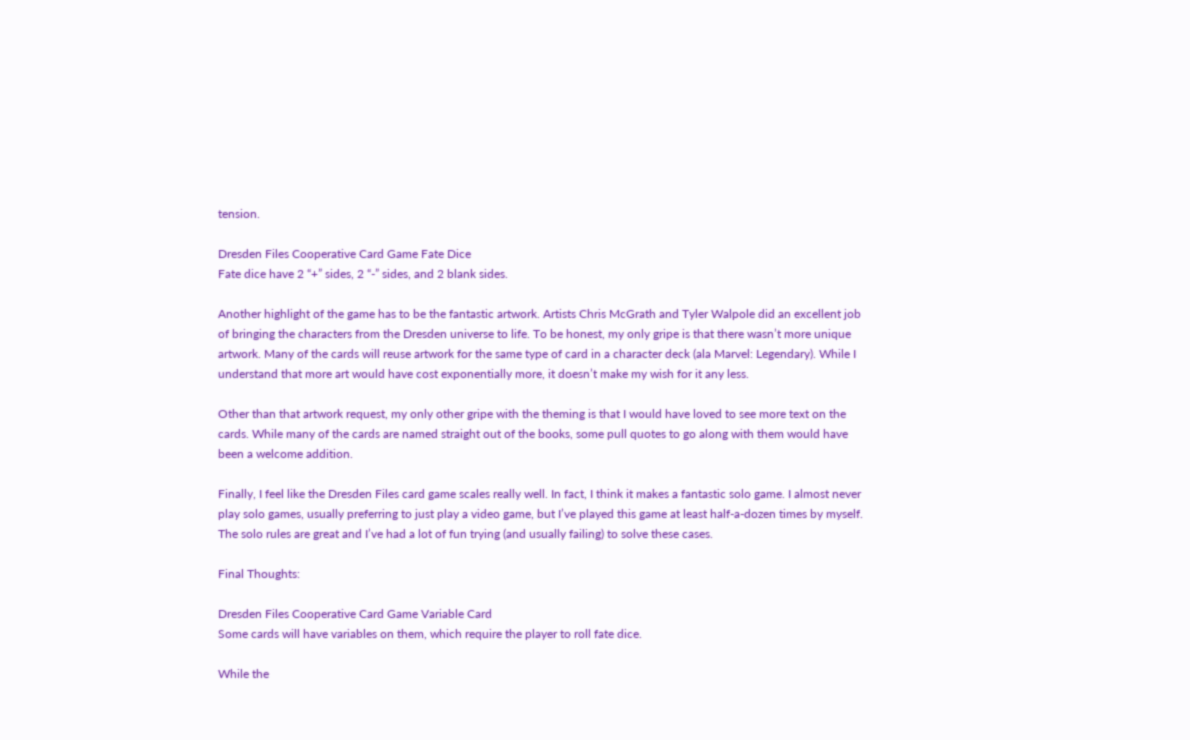tension.

Dresden Files Cooperative Card Game Fate Dice
Fate dice have 2 “+” sides, 2 “-” sides, and 2 blank sides.

Another highlight of the game has to be the fantastic artwork. Artists Chris McGrath and Tyler Walpole did an excellent job of bringing the characters from the Dresden universe to life. To be honest, my only gripe is that there wasn’t more unique artwork. Many of the cards will reuse artwork for the same type of card in a character deck (ala Marvel: Legendary). While I understand that more art would have cost exponentially more, it doesn’t make my wish for it any less.

Other than that artwork request, my only other gripe with the theming is that I would have loved to see more text on the cards. While many of the cards are named straight out of the books, some pull quotes to go along with them would have been a welcome addition.

Finally, I feel like the Dresden Files card game scales really well. In fact, I think it makes a fantastic solo game. I almost never play solo games, usually preferring to just play a video game, but I’ve played this game at least half-a-dozen times by myself. The solo rules are great and I’ve had a lot of fun trying (and usually failing) to solve these cases.

Final Thoughts:

Dresden Files Cooperative Card Game Variable Card
Some cards will have variables on them, which require the player to roll fate dice.

While the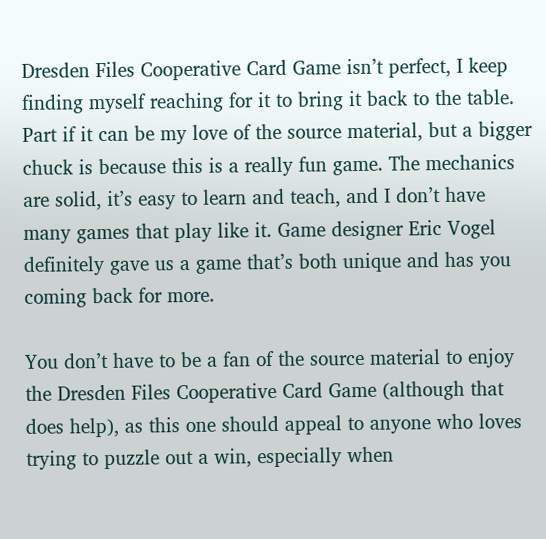Dresden Files Cooperative Card Game isn’t perfect, I keep finding myself reaching for it to bring it back to the table. Part if it can be my love of the source material, but a bigger chuck is because this is a really fun game. The mechanics are solid, it’s easy to learn and teach, and I don’t have many games that play like it. Game designer Eric Vogel definitely gave us a game that’s both unique and has you coming back for more.

You don’t have to be a fan of the source material to enjoy the Dresden Files Cooperative Card Game (although that does help), as this one should appeal to anyone who loves trying to puzzle out a win, especially when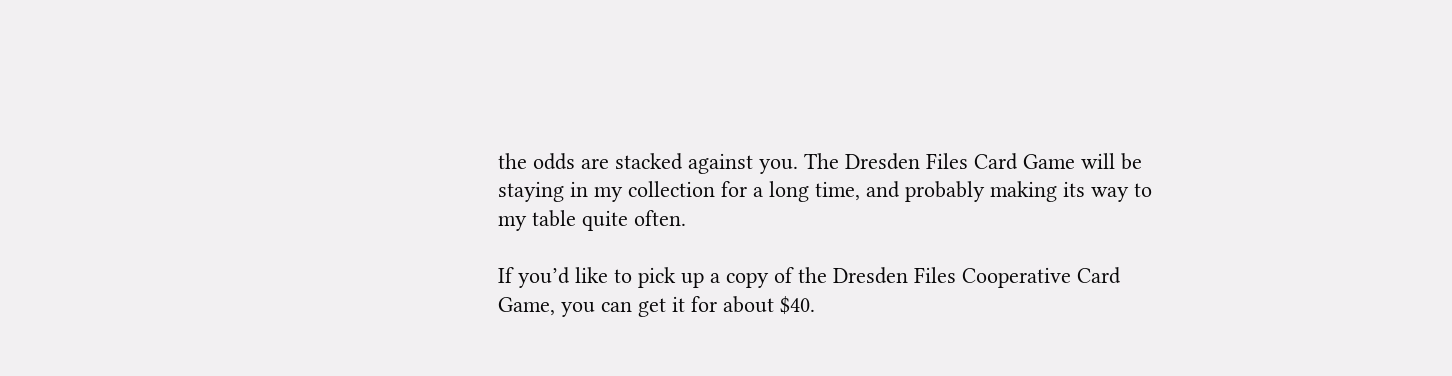the odds are stacked against you. The Dresden Files Card Game will be staying in my collection for a long time, and probably making its way to my table quite often.

If you’d like to pick up a copy of the Dresden Files Cooperative Card Game, you can get it for about $40.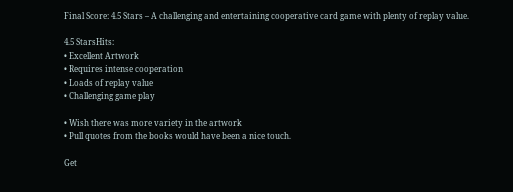Final Score: 4.5 Stars – A challenging and entertaining cooperative card game with plenty of replay value.

4.5 StarsHits:
• Excellent Artwork
• Requires intense cooperation
• Loads of replay value
• Challenging game play

• Wish there was more variety in the artwork
• Pull quotes from the books would have been a nice touch.

Get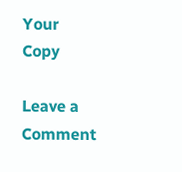Your Copy

Leave a Comment